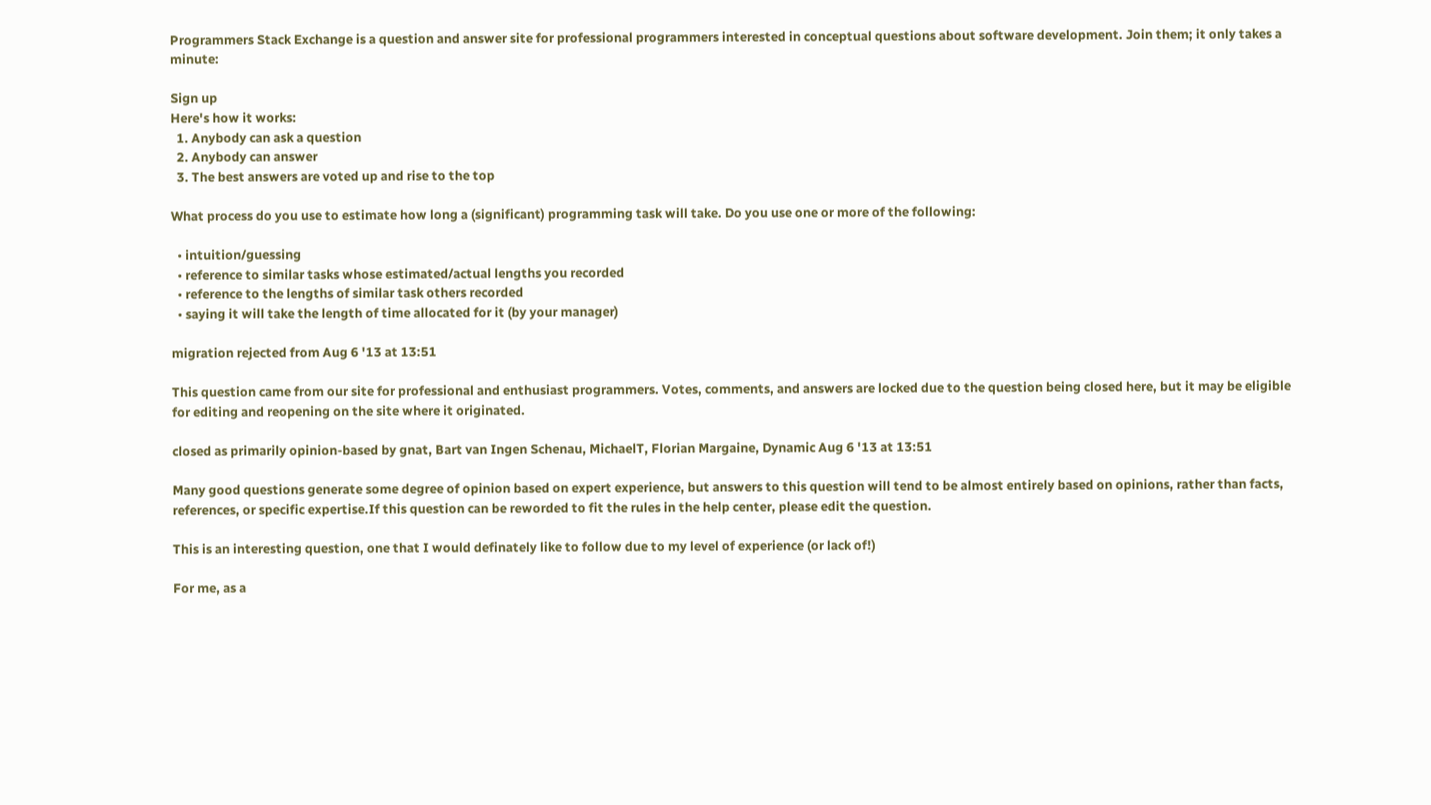Programmers Stack Exchange is a question and answer site for professional programmers interested in conceptual questions about software development. Join them; it only takes a minute:

Sign up
Here's how it works:
  1. Anybody can ask a question
  2. Anybody can answer
  3. The best answers are voted up and rise to the top

What process do you use to estimate how long a (significant) programming task will take. Do you use one or more of the following:

  • intuition/guessing
  • reference to similar tasks whose estimated/actual lengths you recorded
  • reference to the lengths of similar task others recorded
  • saying it will take the length of time allocated for it (by your manager)

migration rejected from Aug 6 '13 at 13:51

This question came from our site for professional and enthusiast programmers. Votes, comments, and answers are locked due to the question being closed here, but it may be eligible for editing and reopening on the site where it originated.

closed as primarily opinion-based by gnat, Bart van Ingen Schenau, MichaelT, Florian Margaine, Dynamic Aug 6 '13 at 13:51

Many good questions generate some degree of opinion based on expert experience, but answers to this question will tend to be almost entirely based on opinions, rather than facts, references, or specific expertise.If this question can be reworded to fit the rules in the help center, please edit the question.

This is an interesting question, one that I would definately like to follow due to my level of experience (or lack of!)

For me, as a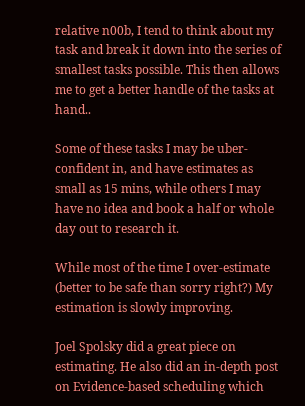relative n00b, I tend to think about my task and break it down into the series of smallest tasks possible. This then allows me to get a better handle of the tasks at hand..

Some of these tasks I may be uber-confident in, and have estimates as small as 15 mins, while others I may have no idea and book a half or whole day out to research it.

While most of the time I over-estimate (better to be safe than sorry right?) My estimation is slowly improving.

Joel Spolsky did a great piece on estimating. He also did an in-depth post on Evidence-based scheduling which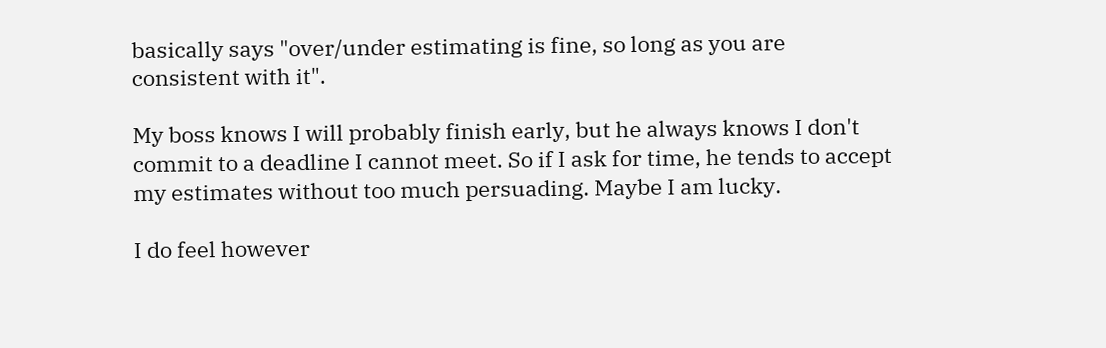basically says "over/under estimating is fine, so long as you are consistent with it".

My boss knows I will probably finish early, but he always knows I don't commit to a deadline I cannot meet. So if I ask for time, he tends to accept my estimates without too much persuading. Maybe I am lucky.

I do feel however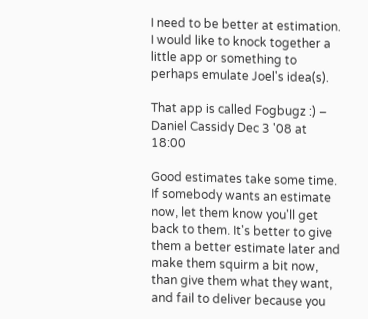I need to be better at estimation. I would like to knock together a little app or something to perhaps emulate Joel's idea(s).

That app is called Fogbugz :) – Daniel Cassidy Dec 3 '08 at 18:00

Good estimates take some time. If somebody wants an estimate now, let them know you'll get back to them. It's better to give them a better estimate later and make them squirm a bit now, than give them what they want, and fail to deliver because you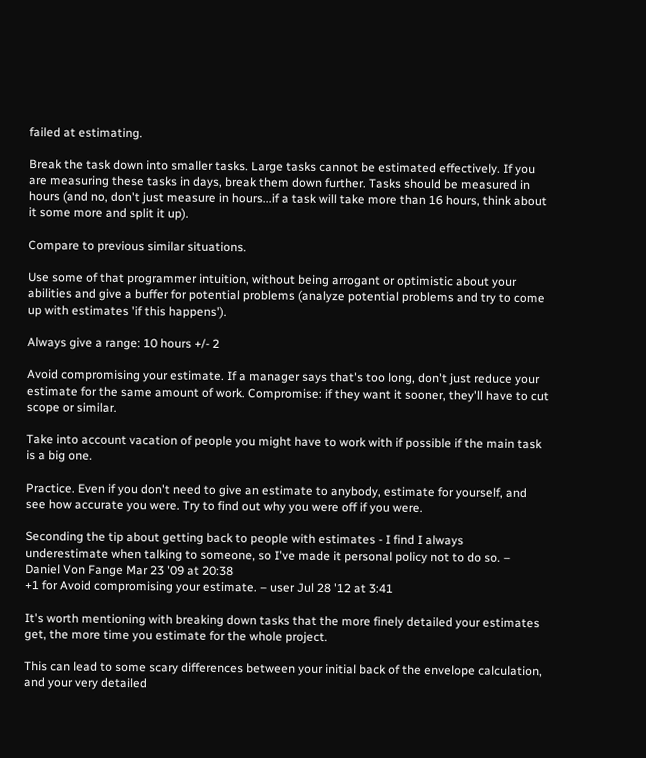failed at estimating.

Break the task down into smaller tasks. Large tasks cannot be estimated effectively. If you are measuring these tasks in days, break them down further. Tasks should be measured in hours (and no, don't just measure in hours...if a task will take more than 16 hours, think about it some more and split it up).

Compare to previous similar situations.

Use some of that programmer intuition, without being arrogant or optimistic about your abilities and give a buffer for potential problems (analyze potential problems and try to come up with estimates 'if this happens').

Always give a range: 10 hours +/- 2

Avoid compromising your estimate. If a manager says that's too long, don't just reduce your estimate for the same amount of work. Compromise: if they want it sooner, they'll have to cut scope or similar.

Take into account vacation of people you might have to work with if possible if the main task is a big one.

Practice. Even if you don't need to give an estimate to anybody, estimate for yourself, and see how accurate you were. Try to find out why you were off if you were.

Seconding the tip about getting back to people with estimates - I find I always underestimate when talking to someone, so I've made it personal policy not to do so. – Daniel Von Fange Mar 23 '09 at 20:38
+1 for Avoid compromising your estimate. – user Jul 28 '12 at 3:41

It's worth mentioning with breaking down tasks that the more finely detailed your estimates get, the more time you estimate for the whole project.

This can lead to some scary differences between your initial back of the envelope calculation, and your very detailed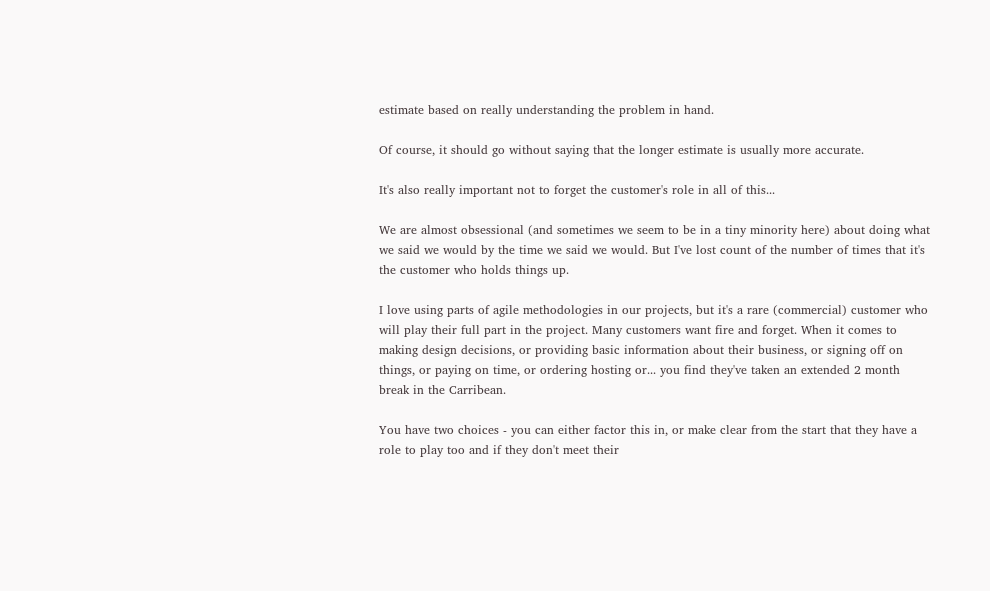estimate based on really understanding the problem in hand.

Of course, it should go without saying that the longer estimate is usually more accurate.

It's also really important not to forget the customer's role in all of this...

We are almost obsessional (and sometimes we seem to be in a tiny minority here) about doing what we said we would by the time we said we would. But I've lost count of the number of times that it's the customer who holds things up.

I love using parts of agile methodologies in our projects, but it's a rare (commercial) customer who will play their full part in the project. Many customers want fire and forget. When it comes to making design decisions, or providing basic information about their business, or signing off on things, or paying on time, or ordering hosting or... you find they've taken an extended 2 month break in the Carribean.

You have two choices - you can either factor this in, or make clear from the start that they have a role to play too and if they don't meet their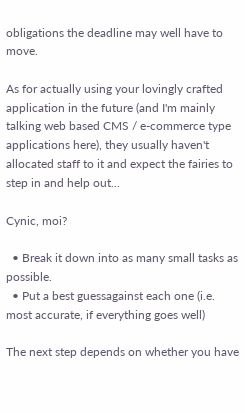obligations the deadline may well have to move.

As for actually using your lovingly crafted application in the future (and I'm mainly talking web based CMS / e-commerce type applications here), they usually haven't allocated staff to it and expect the fairies to step in and help out...

Cynic, moi?

  • Break it down into as many small tasks as possible.
  • Put a best guessagainst each one (i.e. most accurate, if everything goes well)

The next step depends on whether you have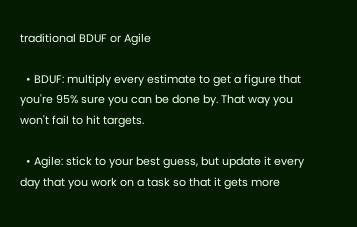traditional BDUF or Agile

  • BDUF: multiply every estimate to get a figure that you're 95% sure you can be done by. That way you won't fail to hit targets.

  • Agile: stick to your best guess, but update it every day that you work on a task so that it gets more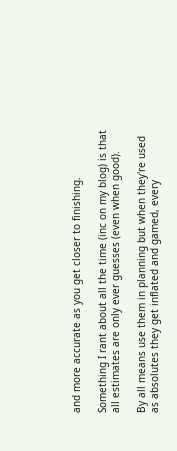and more accurate as you get closer to finishing.

Something I rant about all the time (inc on my blog) is that all estimates are only ever guesses (even when good).

By all means use them in planning but when they're used as absolutes they get inflated and gamed, every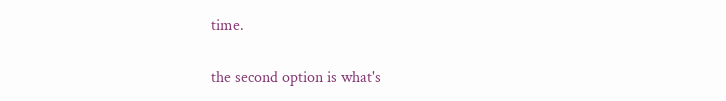time.

the second option is what's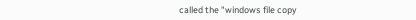called the "windows file copy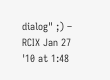dialog" ;) – RCIX Jan 27 '10 at 1:48